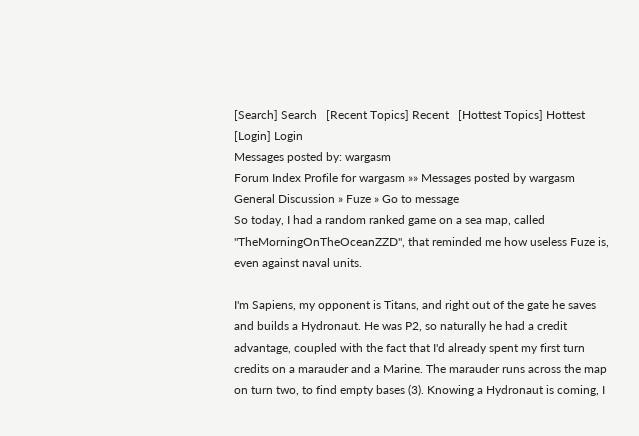[Search] Search   [Recent Topics] Recent   [Hottest Topics] Hottest   [Login] Login
Messages posted by: wargasm
Forum Index Profile for wargasm »» Messages posted by wargasm
General Discussion » Fuze » Go to message
So today, I had a random ranked game on a sea map, called "TheMorningOnTheOceanZZD", that reminded me how useless Fuze is, even against naval units.

I'm Sapiens, my opponent is Titans, and right out of the gate he saves and builds a Hydronaut. He was P2, so naturally he had a credit advantage, coupled with the fact that I'd already spent my first turn credits on a marauder and a Marine. The marauder runs across the map on turn two, to find empty bases (3). Knowing a Hydronaut is coming, I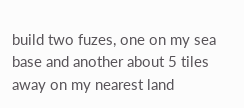build two fuzes, one on my sea base and another about 5 tiles away on my nearest land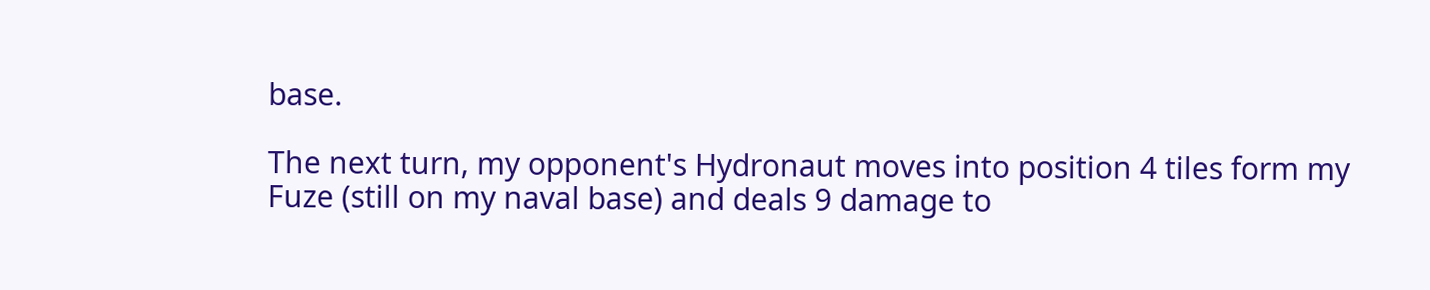base.

The next turn, my opponent's Hydronaut moves into position 4 tiles form my Fuze (still on my naval base) and deals 9 damage to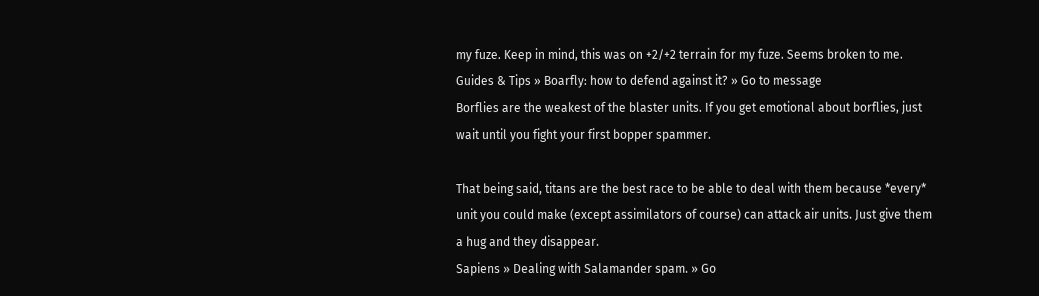my fuze. Keep in mind, this was on +2/+2 terrain for my fuze. Seems broken to me.
Guides & Tips » Boarfly: how to defend against it? » Go to message
Borflies are the weakest of the blaster units. If you get emotional about borflies, just wait until you fight your first bopper spammer.

That being said, titans are the best race to be able to deal with them because *every* unit you could make (except assimilators of course) can attack air units. Just give them a hug and they disappear.
Sapiens » Dealing with Salamander spam. » Go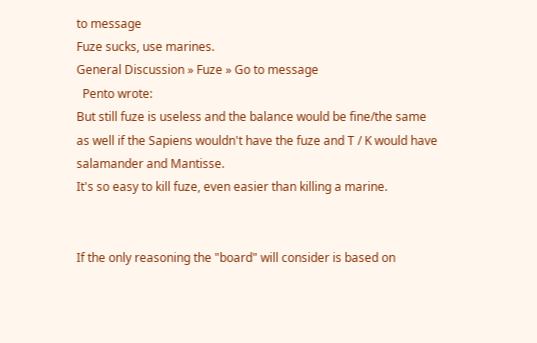to message
Fuze sucks, use marines.
General Discussion » Fuze » Go to message
  Pento wrote:
But still fuze is useless and the balance would be fine/the same as well if the Sapiens wouldn't have the fuze and T / K would have salamander and Mantisse.
It's so easy to kill fuze, even easier than killing a marine.


If the only reasoning the "board" will consider is based on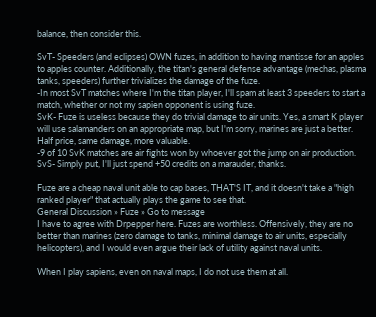balance, then consider this.

SvT- Speeders (and eclipses) OWN fuzes, in addition to having mantisse for an apples to apples counter. Additionally, the titan's general defense advantage (mechas, plasma tanks, speeders) further trivializes the damage of the fuze.
-In most SvT matches where I'm the titan player, I'll spam at least 3 speeders to start a match, whether or not my sapien opponent is using fuze.
SvK- Fuze is useless because they do trivial damage to air units. Yes, a smart K player will use salamanders on an appropriate map, but I'm sorry, marines are just a better. Half price, same damage, more valuable.
-9 of 10 SvK matches are air fights won by whoever got the jump on air production.
SvS- Simply put, I'll just spend +50 credits on a marauder, thanks.

Fuze are a cheap naval unit able to cap bases, THAT'S IT, and it doesn't take a "high ranked player" that actually plays the game to see that.
General Discussion » Fuze » Go to message
I have to agree with Drpepper here. Fuzes are worthless. Offensively, they are no better than marines (zero damage to tanks, minimal damage to air units, especially helicopters), and I would even argue their lack of utility against naval units.

When I play sapiens, even on naval maps, I do not use them at all.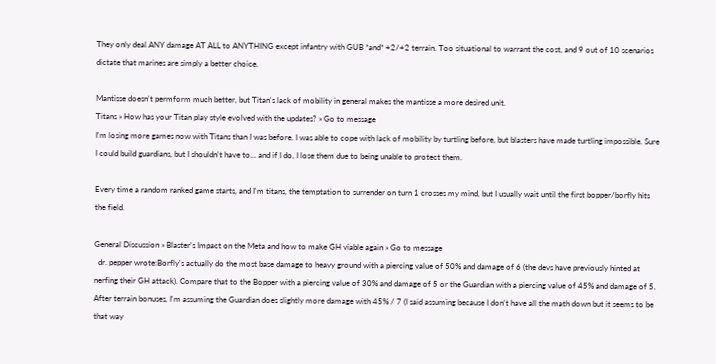They only deal ANY damage AT ALL to ANYTHING except infantry with GUB *and* +2/+2 terrain. Too situational to warrant the cost, and 9 out of 10 scenarios dictate that marines are simply a better choice.

Mantisse doesn't permform much better, but Titan's lack of mobility in general makes the mantisse a more desired unit.
Titans » How has your Titan play style evolved with the updates? » Go to message
I'm losing more games now with Titans than I was before. I was able to cope with lack of mobility by turtling before, but blasters have made turtling impossible. Sure I could build guardians, but I shouldn't have to... and if I do, I lose them due to being unable to protect them.

Every time a random ranked game starts, and I'm titans, the temptation to surrender on turn 1 crosses my mind, but I usually wait until the first bopper/borfly hits the field.

General Discussion » Blaster's Impact on the Meta and how to make GH viable again » Go to message
  dr. pepper wrote:Borfly's actually do the most base damage to heavy ground with a piercing value of 50% and damage of 6 (the devs have previously hinted at nerfing their GH attack). Compare that to the Bopper with a piercing value of 30% and damage of 5 or the Guardian with a piercing value of 45% and damage of 5. After terrain bonuses, I'm assuming the Guardian does slightly more damage with 45% / 7 (I said assuming because I don't have all the math down but it seems to be that way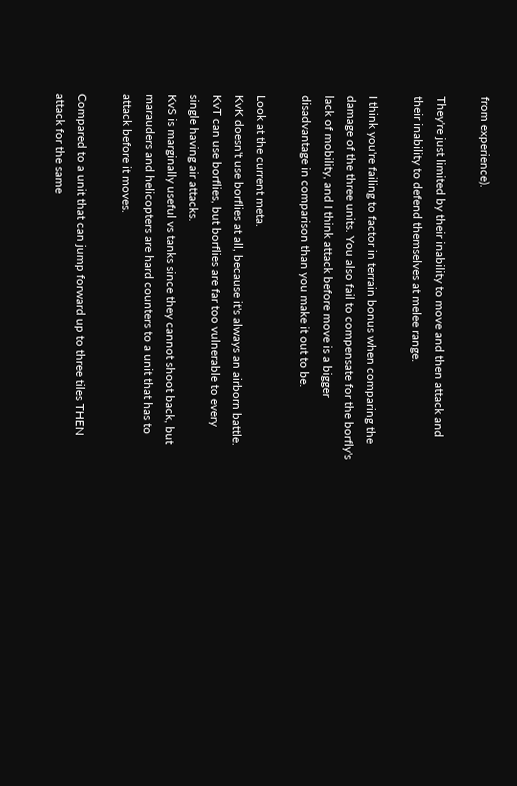from experience).

They're just limited by their inability to move and then attack and their inability to defend themselves at melee range.

I think you're failing to factor in terrain bonus when comparing the damage of the three units. You also fail to compensate for the borfly's lack of mobility, and I think attack before move is a bigger disadvantage in comparison than you make it out to be.

Look at the current meta.
KvK doesn't use borflies at all, because it's always an airborn battle.
KvT can use borflies, but borflies are far too vulnerable to every single having air attacks.
KvS is marginally useful vs tanks since they cannot shoot back, but marauders and helicopters are hard counters to a unit that has to attack before it moves.

Compared to a unit that can jump forward up to three tiles THEN attack for the same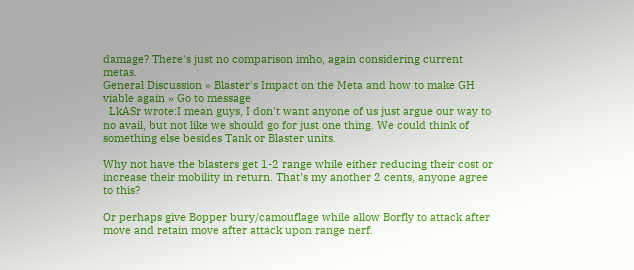damage? There's just no comparison imho, again considering current metas.
General Discussion » Blaster's Impact on the Meta and how to make GH viable again » Go to message
  LkASr wrote:I mean guys, I don't want anyone of us just argue our way to no avail, but not like we should go for just one thing. We could think of something else besides Tank or Blaster units.

Why not have the blasters get 1-2 range while either reducing their cost or increase their mobility in return. That's my another 2 cents, anyone agree to this?

Or perhaps give Bopper bury/camouflage while allow Borfly to attack after move and retain move after attack upon range nerf.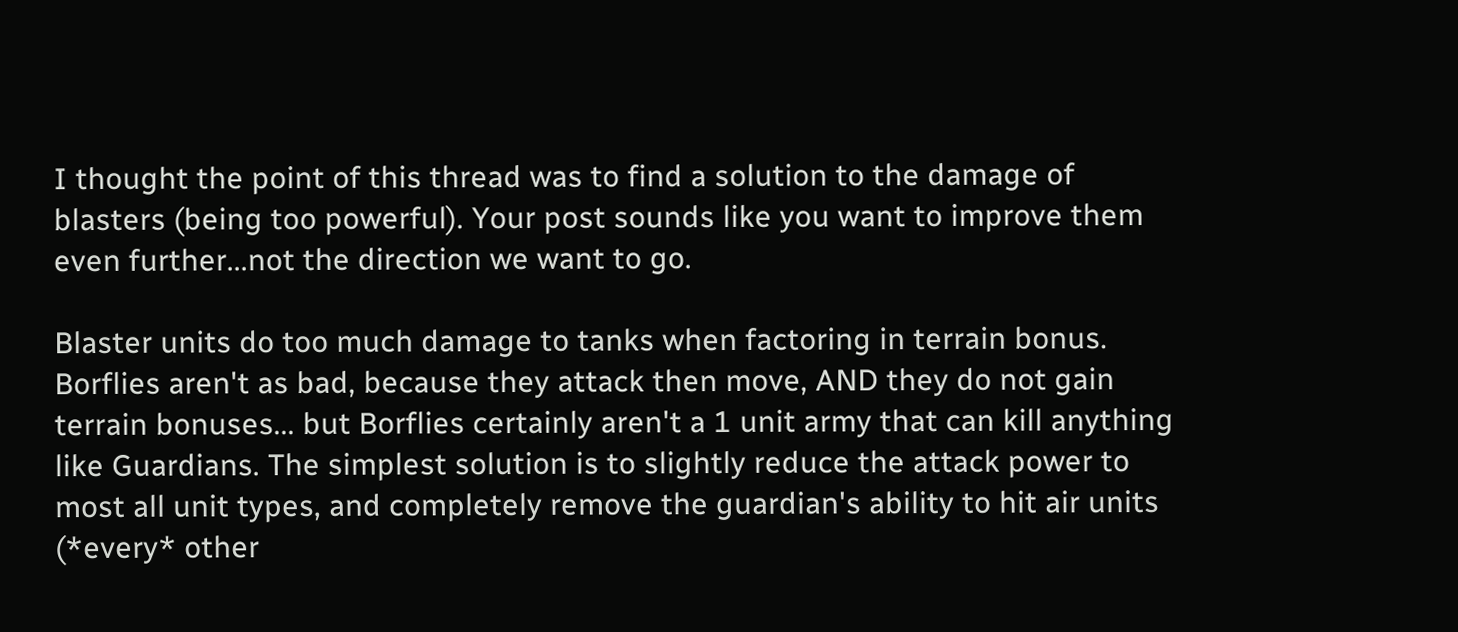I thought the point of this thread was to find a solution to the damage of blasters (being too powerful). Your post sounds like you want to improve them even further...not the direction we want to go.

Blaster units do too much damage to tanks when factoring in terrain bonus. Borflies aren't as bad, because they attack then move, AND they do not gain terrain bonuses... but Borflies certainly aren't a 1 unit army that can kill anything like Guardians. The simplest solution is to slightly reduce the attack power to most all unit types, and completely remove the guardian's ability to hit air units (*every* other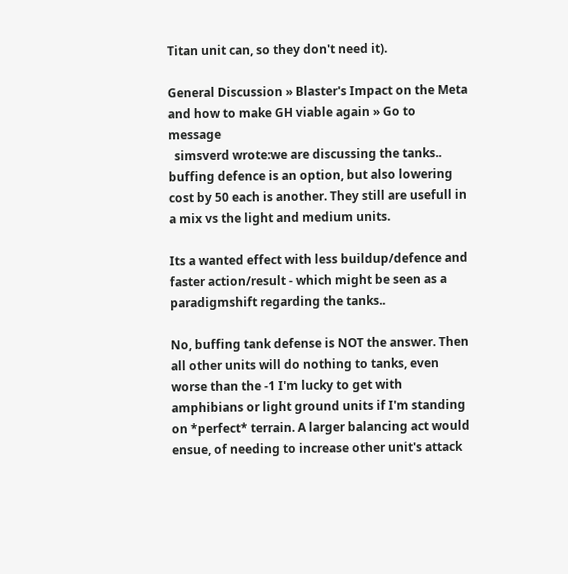Titan unit can, so they don't need it).

General Discussion » Blaster's Impact on the Meta and how to make GH viable again » Go to message
  simsverd wrote:we are discussing the tanks.. buffing defence is an option, but also lowering cost by 50 each is another. They still are usefull in a mix vs the light and medium units.

Its a wanted effect with less buildup/defence and faster action/result - which might be seen as a paradigmshift regarding the tanks..

No, buffing tank defense is NOT the answer. Then all other units will do nothing to tanks, even worse than the -1 I'm lucky to get with amphibians or light ground units if I'm standing on *perfect* terrain. A larger balancing act would ensue, of needing to increase other unit's attack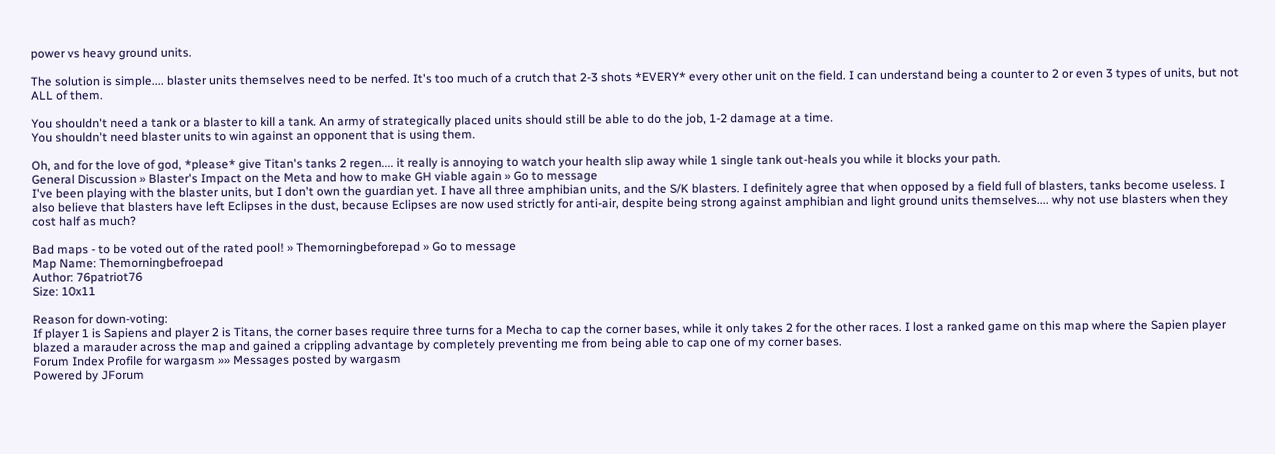power vs heavy ground units.

The solution is simple.... blaster units themselves need to be nerfed. It's too much of a crutch that 2-3 shots *EVERY* every other unit on the field. I can understand being a counter to 2 or even 3 types of units, but not ALL of them.

You shouldn't need a tank or a blaster to kill a tank. An army of strategically placed units should still be able to do the job, 1-2 damage at a time.
You shouldn't need blaster units to win against an opponent that is using them.

Oh, and for the love of god, *please* give Titan's tanks 2 regen.... it really is annoying to watch your health slip away while 1 single tank out-heals you while it blocks your path.
General Discussion » Blaster's Impact on the Meta and how to make GH viable again » Go to message
I've been playing with the blaster units, but I don't own the guardian yet. I have all three amphibian units, and the S/K blasters. I definitely agree that when opposed by a field full of blasters, tanks become useless. I also believe that blasters have left Eclipses in the dust, because Eclipses are now used strictly for anti-air, despite being strong against amphibian and light ground units themselves.... why not use blasters when they cost half as much?

Bad maps - to be voted out of the rated pool! » Themorningbeforepad » Go to message
Map Name: Themorningbefroepad
Author: 76patriot76
Size: 10x11

Reason for down-voting:
If player 1 is Sapiens and player 2 is Titans, the corner bases require three turns for a Mecha to cap the corner bases, while it only takes 2 for the other races. I lost a ranked game on this map where the Sapien player blazed a marauder across the map and gained a crippling advantage by completely preventing me from being able to cap one of my corner bases.
Forum Index Profile for wargasm »» Messages posted by wargasm
Powered by JForum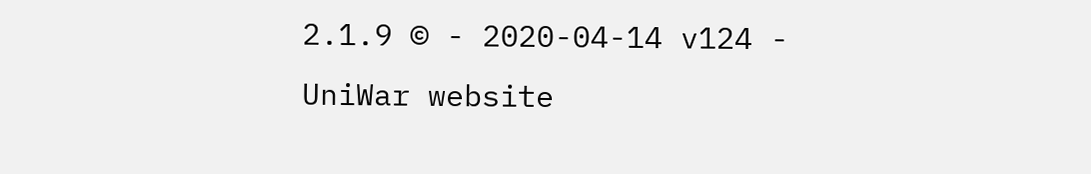2.1.9 © - 2020-04-14 v124 - UniWar website